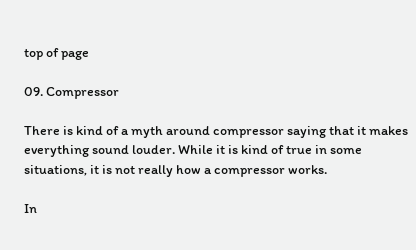top of page

09. Compressor

There is kind of a myth around compressor saying that it makes everything sound louder. While it is kind of true in some situations, it is not really how a compressor works.

In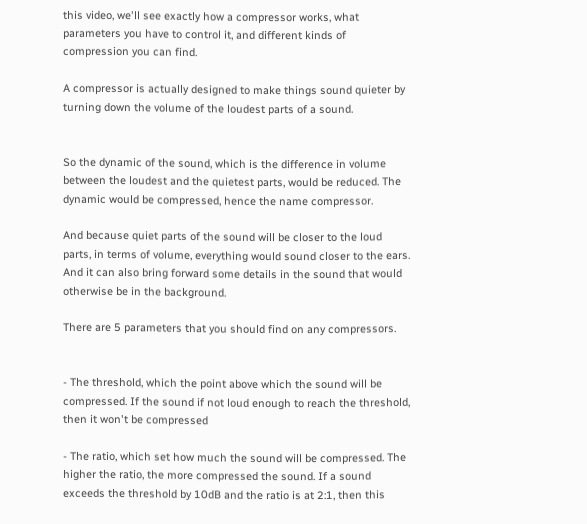this video, we'll see exactly how a compressor works, what parameters you have to control it, and different kinds of compression you can find.

A compressor is actually designed to make things sound quieter by turning down the volume of the loudest parts of a sound.


So the dynamic of the sound, which is the difference in volume between the loudest and the quietest parts, would be reduced. The dynamic would be compressed, hence the name compressor.

And because quiet parts of the sound will be closer to the loud parts, in terms of volume, everything would sound closer to the ears.
And it can also bring forward some details in the sound that would otherwise be in the background.

There are 5 parameters that you should find on any compressors.


- The threshold, which the point above which the sound will be compressed. If the sound if not loud enough to reach the threshold, then it won't be compressed

- The ratio, which set how much the sound will be compressed. The higher the ratio, the more compressed the sound. If a sound exceeds the threshold by 10dB and the ratio is at 2:1, then this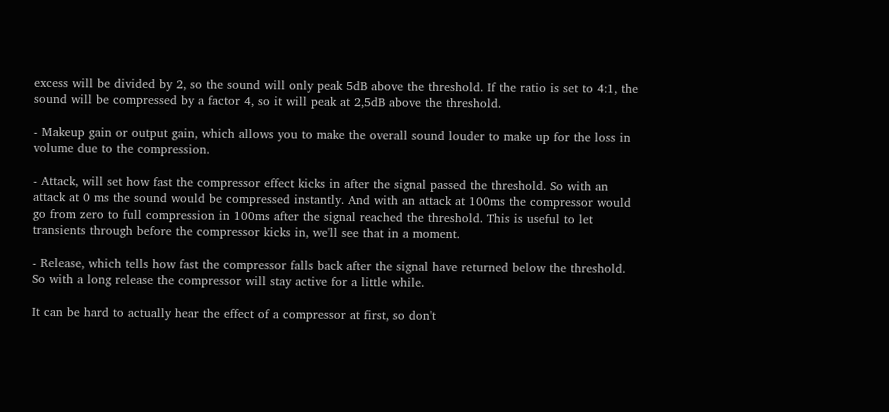excess will be divided by 2, so the sound will only peak 5dB above the threshold. If the ratio is set to 4:1, the sound will be compressed by a factor 4, so it will peak at 2,5dB above the threshold.

- Makeup gain or output gain, which allows you to make the overall sound louder to make up for the loss in volume due to the compression.

- Attack, will set how fast the compressor effect kicks in after the signal passed the threshold. So with an attack at 0 ms the sound would be compressed instantly. And with an attack at 100ms the compressor would go from zero to full compression in 100ms after the signal reached the threshold. This is useful to let transients through before the compressor kicks in, we'll see that in a moment.

- Release, which tells how fast the compressor falls back after the signal have returned below the threshold. So with a long release the compressor will stay active for a little while.

It can be hard to actually hear the effect of a compressor at first, so don't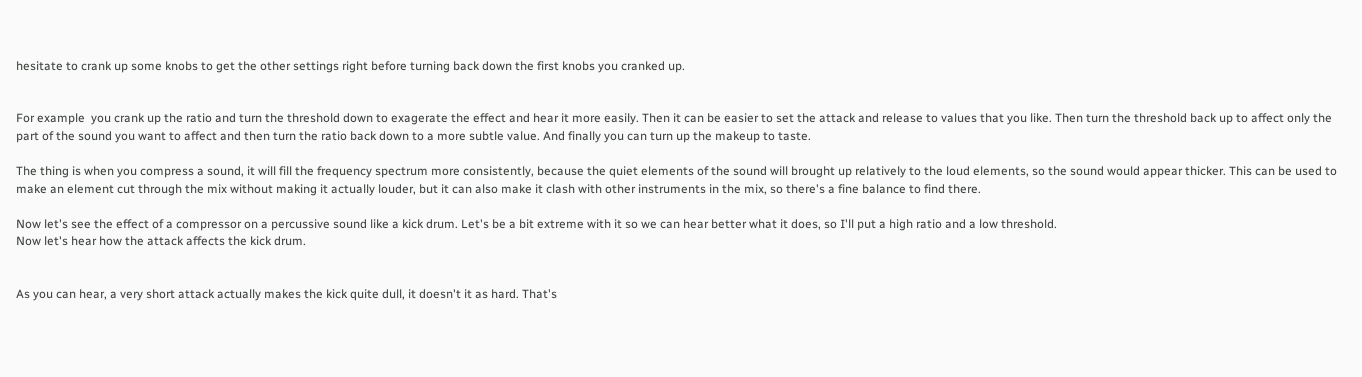hesitate to crank up some knobs to get the other settings right before turning back down the first knobs you cranked up.


For example  you crank up the ratio and turn the threshold down to exagerate the effect and hear it more easily. Then it can be easier to set the attack and release to values that you like. Then turn the threshold back up to affect only the part of the sound you want to affect and then turn the ratio back down to a more subtle value. And finally you can turn up the makeup to taste.

The thing is when you compress a sound, it will fill the frequency spectrum more consistently, because the quiet elements of the sound will brought up relatively to the loud elements, so the sound would appear thicker. This can be used to make an element cut through the mix without making it actually louder, but it can also make it clash with other instruments in the mix, so there's a fine balance to find there.

Now let's see the effect of a compressor on a percussive sound like a kick drum. Let's be a bit extreme with it so we can hear better what it does, so I'll put a high ratio and a low threshold.
Now let's hear how the attack affects the kick drum.


As you can hear, a very short attack actually makes the kick quite dull, it doesn't it as hard. That's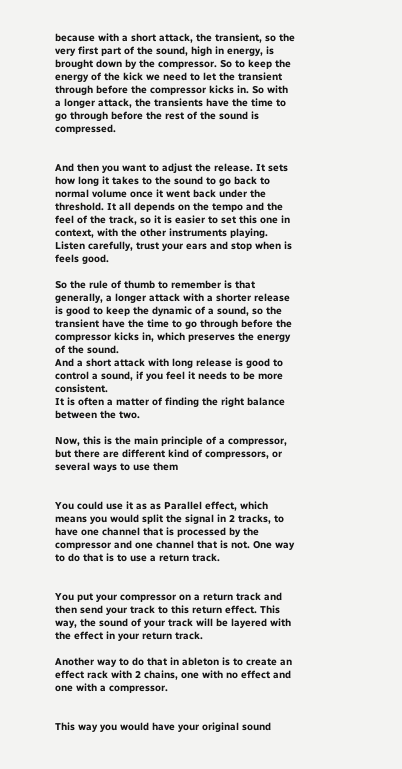because with a short attack, the transient, so the very first part of the sound, high in energy, is brought down by the compressor. So to keep the energy of the kick we need to let the transient through before the compressor kicks in. So with a longer attack, the transients have the time to go through before the rest of the sound is compressed.


And then you want to adjust the release. It sets how long it takes to the sound to go back to normal volume once it went back under the threshold. It all depends on the tempo and the feel of the track, so it is easier to set this one in context, with the other instruments playing. Listen carefully, trust your ears and stop when is feels good.

So the rule of thumb to remember is that generally, a longer attack with a shorter release is good to keep the dynamic of a sound, so the transient have the time to go through before the compressor kicks in, which preserves the energy of the sound.
And a short attack with long release is good to control a sound, if you feel it needs to be more consistent.
It is often a matter of finding the right balance between the two.

Now, this is the main principle of a compressor, but there are different kind of compressors, or several ways to use them


You could use it as as Parallel effect, which means you would split the signal in 2 tracks, to have one channel that is processed by the compressor and one channel that is not. One way to do that is to use a return track.


You put your compressor on a return track and then send your track to this return effect. This way, the sound of your track will be layered with the effect in your return track.

Another way to do that in ableton is to create an effect rack with 2 chains, one with no effect and one with a compressor.


This way you would have your original sound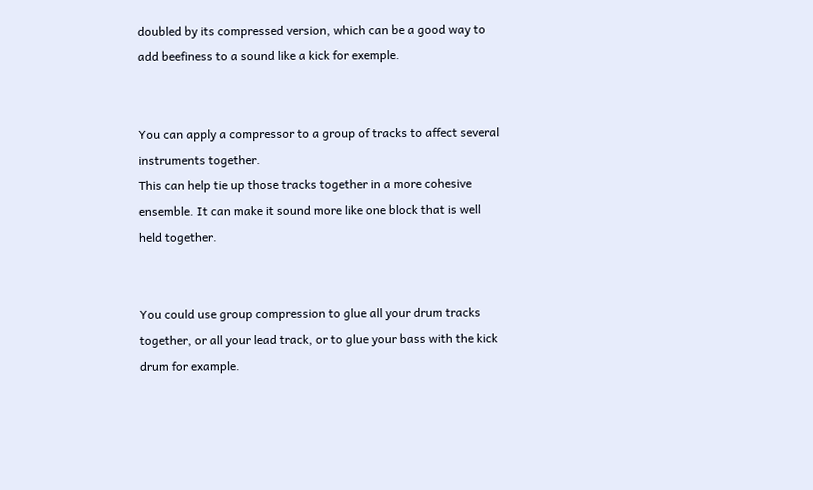doubled by its compressed version, which can be a good way to add beefiness to a sound like a kick for exemple.


You can apply a compressor to a group of tracks to affect several instruments together.
This can help tie up those tracks together in a more cohesive ensemble. It can make it sound more like one block that is well held together.


You could use group compression to glue all your drum tracks together, or all your lead track, or to glue your bass with the kick drum for example.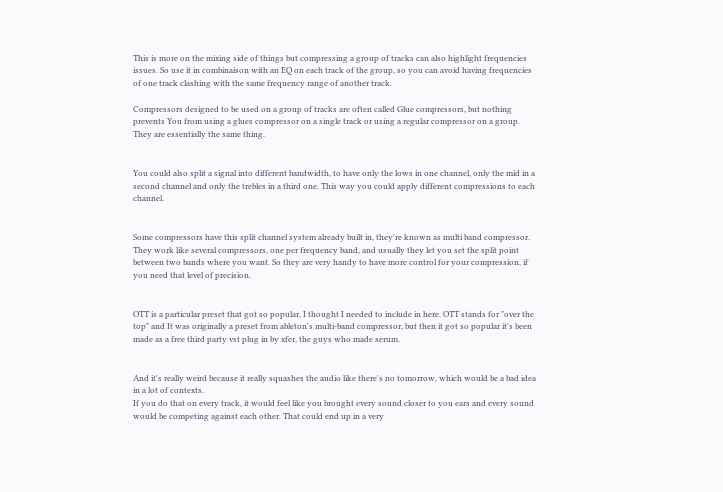This is more on the mixing side of things but compressing a group of tracks can also highlight frequencies issues. So use it in combinaison with an EQ on each track of the group, so you can avoid having frequencies of one track clashing with the same frequency range of another track.

Compressors designed to be used on a group of tracks are often called Glue compressors, but nothing prevents You from using a glues compressor on a single track or using a regular compressor on a group. They are essentially the same thing.


You could also split a signal into different bandwidth, to have only the lows in one channel, only the mid in a second channel and only the trebles in a third one. This way you could apply different compressions to each channel.


Some compressors have this split channel system already built in, they're known as multi band compressor. They work like several compressors, one per frequency band, and usually they let you set the split point between two bands where you want. So they are very handy to have more control for your compression, if you need that level of precision.


OTT is a particular preset that got so popular, I thought I needed to include in here. OTT stands for "over the top" and It was originally a preset from ableton's multi-band compressor, but then it got so popular it's been made as a free third party vst plug in by xfer, the guys who made serum.


And it's really weird because it really squashes the audio like there's no tomorrow, which would be a bad idea in a lot of contexts.
If you do that on every track, it would feel like you brought every sound closer to you ears and every sound would be competing against each other. That could end up in a very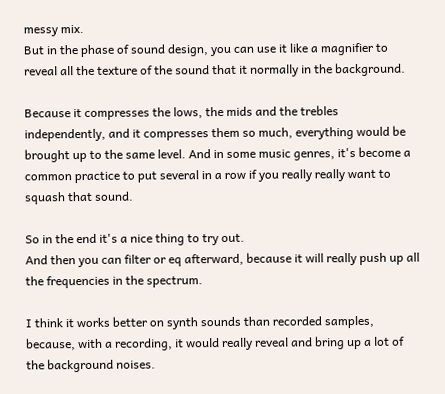messy mix.
But in the phase of sound design, you can use it like a magnifier to reveal all the texture of the sound that it normally in the background.

Because it compresses the lows, the mids and the trebles independently, and it compresses them so much, everything would be brought up to the same level. And in some music genres, it's become a common practice to put several in a row if you really really want to squash that sound.

So in the end it's a nice thing to try out.
And then you can filter or eq afterward, because it will really push up all the frequencies in the spectrum.

I think it works better on synth sounds than recorded samples, because, with a recording, it would really reveal and bring up a lot of the background noises.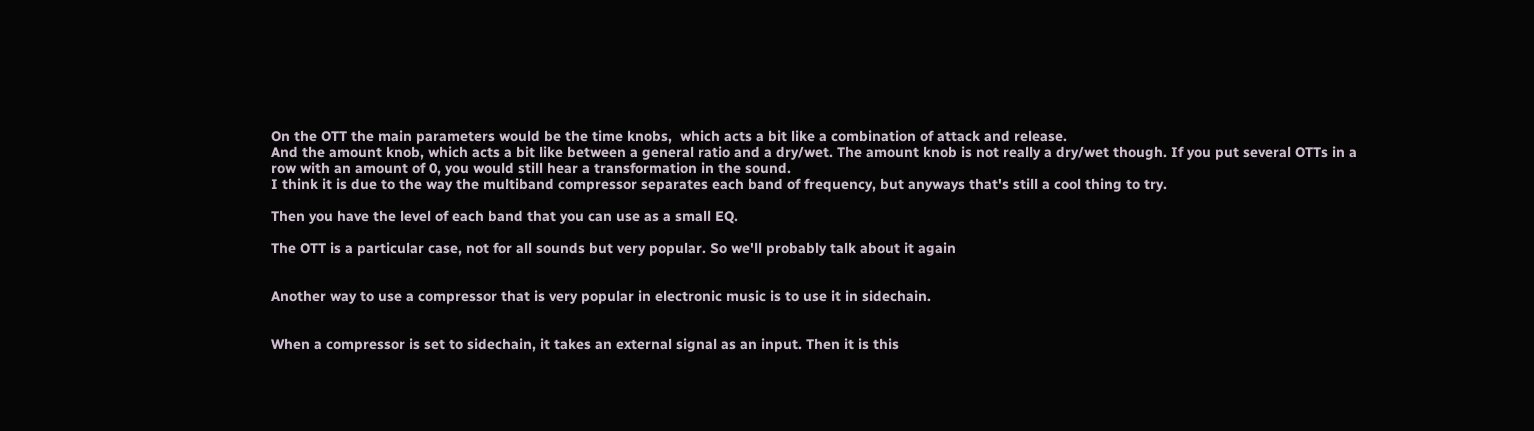On the OTT the main parameters would be the time knobs,  which acts a bit like a combination of attack and release.
And the amount knob, which acts a bit like between a general ratio and a dry/wet. The amount knob is not really a dry/wet though. If you put several OTTs in a row with an amount of 0, you would still hear a transformation in the sound.
I think it is due to the way the multiband compressor separates each band of frequency, but anyways that's still a cool thing to try.

Then you have the level of each band that you can use as a small EQ.

The OTT is a particular case, not for all sounds but very popular. So we'll probably talk about it again


Another way to use a compressor that is very popular in electronic music is to use it in sidechain.


When a compressor is set to sidechain, it takes an external signal as an input. Then it is this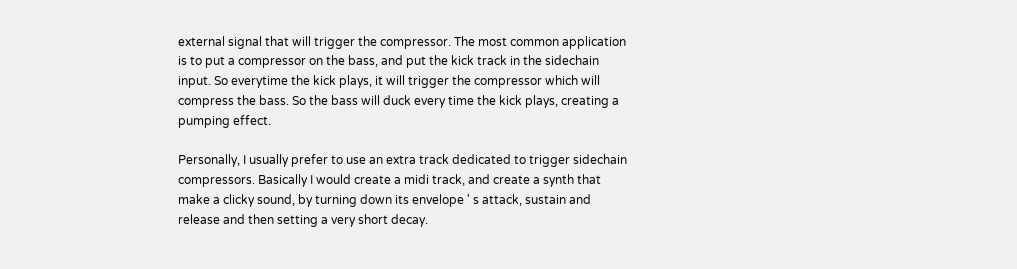external signal that will trigger the compressor. The most common application is to put a compressor on the bass, and put the kick track in the sidechain input. So everytime the kick plays, it will trigger the compressor which will compress the bass. So the bass will duck every time the kick plays, creating a pumping effect.

Personally, I usually prefer to use an extra track dedicated to trigger sidechain compressors. Basically I would create a midi track, and create a synth that make a clicky sound, by turning down its envelope ' s attack, sustain and release and then setting a very short decay.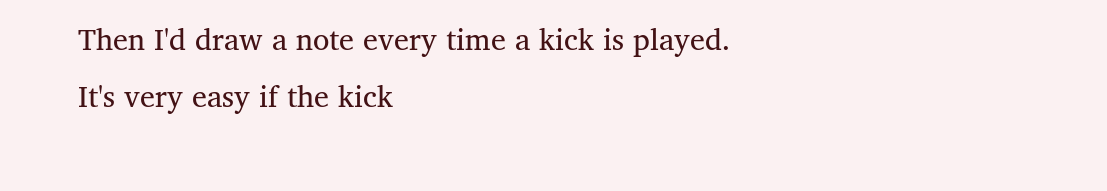Then I'd draw a note every time a kick is played. It's very easy if the kick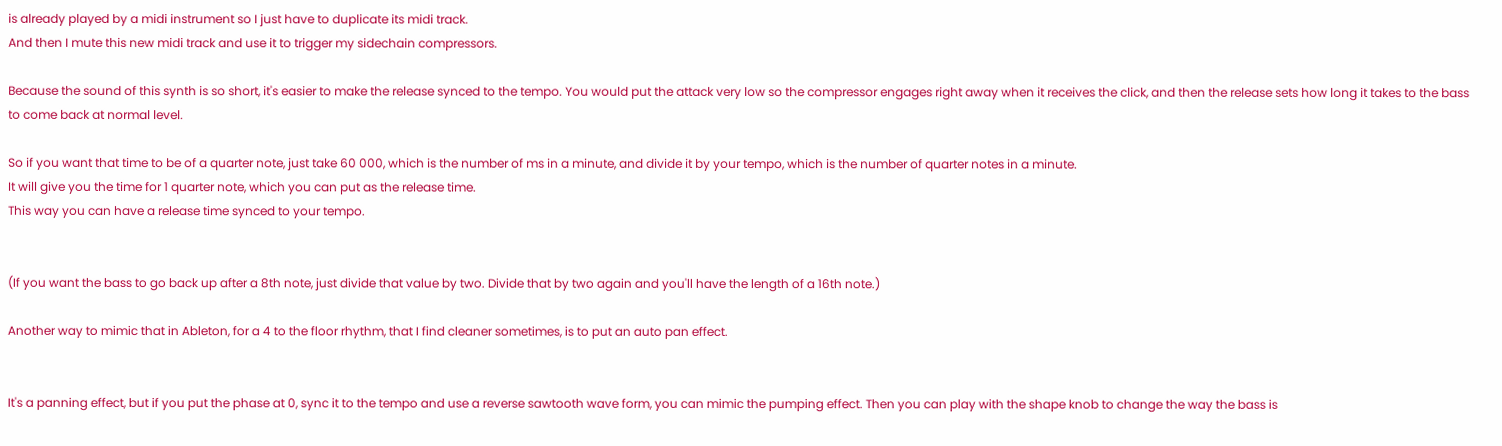is already played by a midi instrument so I just have to duplicate its midi track.
And then I mute this new midi track and use it to trigger my sidechain compressors.

Because the sound of this synth is so short, it's easier to make the release synced to the tempo. You would put the attack very low so the compressor engages right away when it receives the click, and then the release sets how long it takes to the bass to come back at normal level.

So if you want that time to be of a quarter note, just take 60 000, which is the number of ms in a minute, and divide it by your tempo, which is the number of quarter notes in a minute.
It will give you the time for 1 quarter note, which you can put as the release time.
This way you can have a release time synced to your tempo.


(If you want the bass to go back up after a 8th note, just divide that value by two. Divide that by two again and you'll have the length of a 16th note.)

Another way to mimic that in Ableton, for a 4 to the floor rhythm, that I find cleaner sometimes, is to put an auto pan effect.


It's a panning effect, but if you put the phase at 0, sync it to the tempo and use a reverse sawtooth wave form, you can mimic the pumping effect. Then you can play with the shape knob to change the way the bass is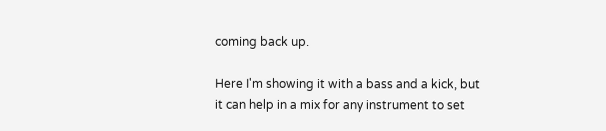coming back up.

Here I'm showing it with a bass and a kick, but it can help in a mix for any instrument to set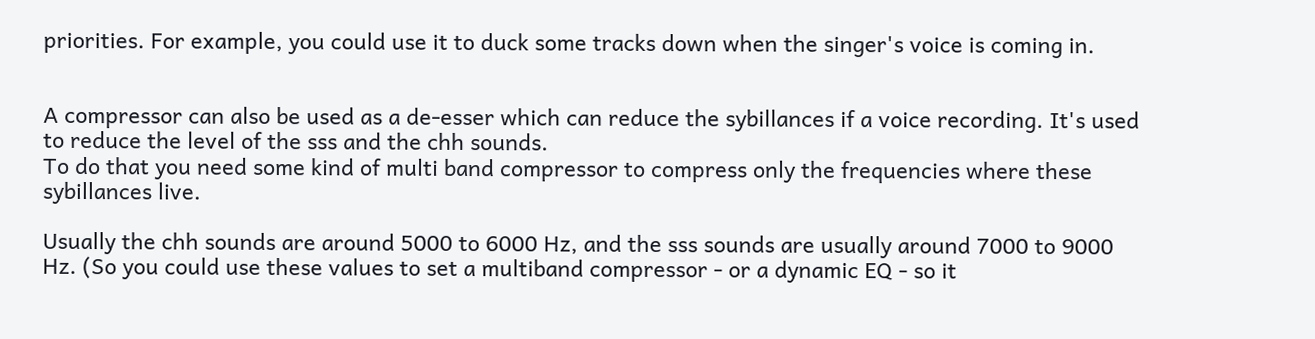priorities. For example, you could use it to duck some tracks down when the singer's voice is coming in.


A compressor can also be used as a de-esser which can reduce the sybillances if a voice recording. It's used to reduce the level of the sss and the chh sounds.
To do that you need some kind of multi band compressor to compress only the frequencies where these sybillances live.

Usually the chh sounds are around 5000 to 6000 Hz, and the sss sounds are usually around 7000 to 9000 Hz. (So you could use these values to set a multiband compressor - or a dynamic EQ - so it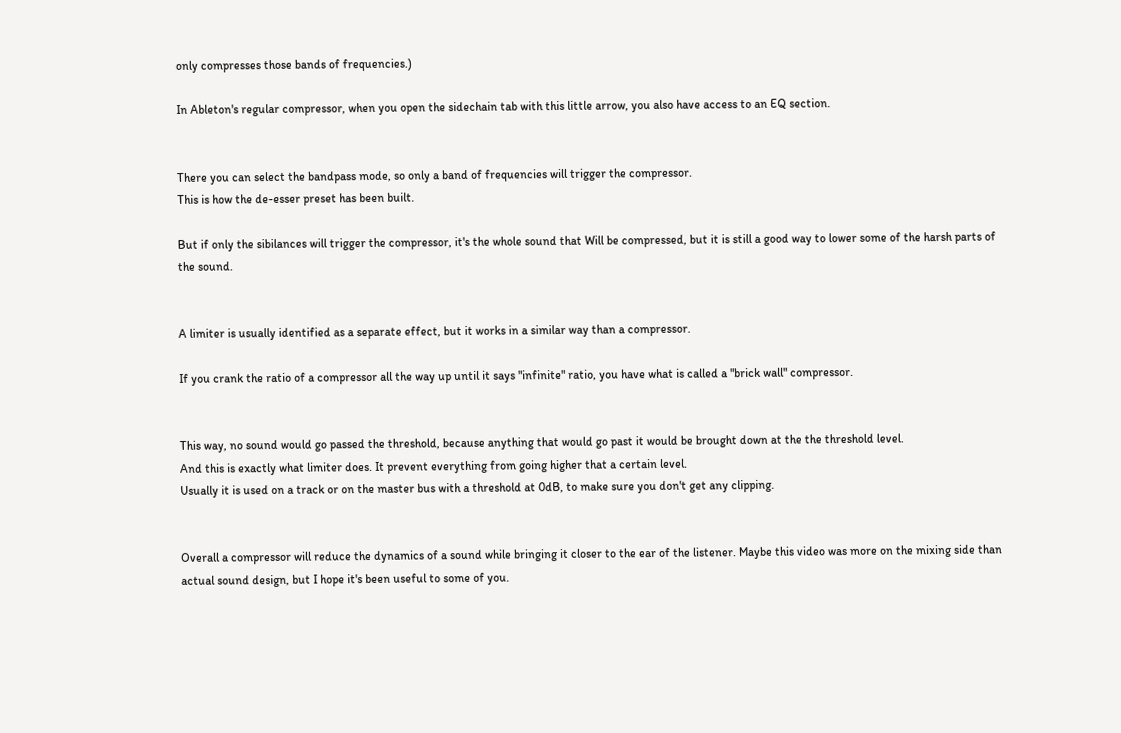only compresses those bands of frequencies.)

In Ableton's regular compressor, when you open the sidechain tab with this little arrow, you also have access to an EQ section.


There you can select the bandpass mode, so only a band of frequencies will trigger the compressor.
This is how the de-esser preset has been built.

But if only the sibilances will trigger the compressor, it's the whole sound that Will be compressed, but it is still a good way to lower some of the harsh parts of the sound.


A limiter is usually identified as a separate effect, but it works in a similar way than a compressor.

If you crank the ratio of a compressor all the way up until it says "infinite" ratio, you have what is called a "brick wall" compressor.


This way, no sound would go passed the threshold, because anything that would go past it would be brought down at the the threshold level.
And this is exactly what limiter does. It prevent everything from going higher that a certain level.
Usually it is used on a track or on the master bus with a threshold at 0dB, to make sure you don't get any clipping.


Overall a compressor will reduce the dynamics of a sound while bringing it closer to the ear of the listener. Maybe this video was more on the mixing side than actual sound design, but I hope it's been useful to some of you.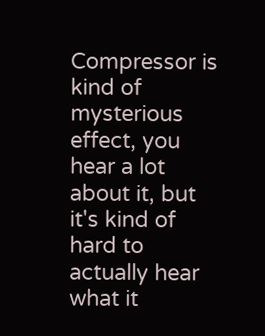Compressor is kind of mysterious effect, you hear a lot about it, but it's kind of hard to actually hear what it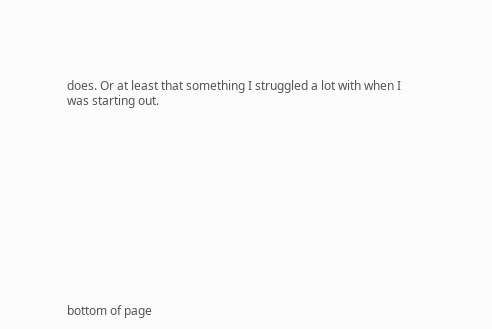does. Or at least that something I struggled a lot with when I was starting out.













bottom of page